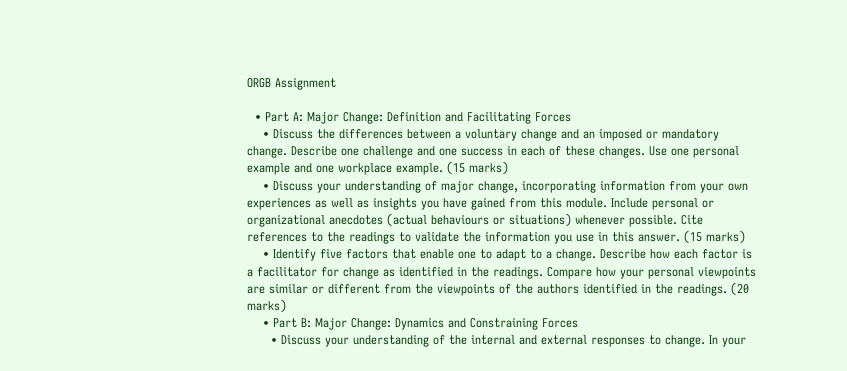ORGB Assignment

  • Part A: Major Change: Definition and Facilitating Forces
    • Discuss the differences between a voluntary change and an imposed or mandatory change. Describe one challenge and one success in each of these changes. Use one personal example and one workplace example. (15 marks)
    • Discuss your understanding of major change, incorporating information from your own experiences as well as insights you have gained from this module. Include personal or organizational anecdotes (actual behaviours or situations) whenever possible. Cite references to the readings to validate the information you use in this answer. (15 marks)
    • Identify five factors that enable one to adapt to a change. Describe how each factor is a facilitator for change as identified in the readings. Compare how your personal viewpoints are similar or different from the viewpoints of the authors identified in the readings. (20 marks)
    • Part B: Major Change: Dynamics and Constraining Forces
      • Discuss your understanding of the internal and external responses to change. In your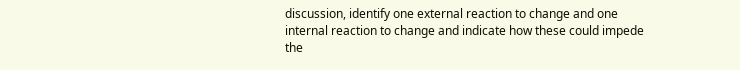discussion, identify one external reaction to change and one internal reaction to change and indicate how these could impede the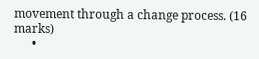movement through a change process. (16 marks)
      •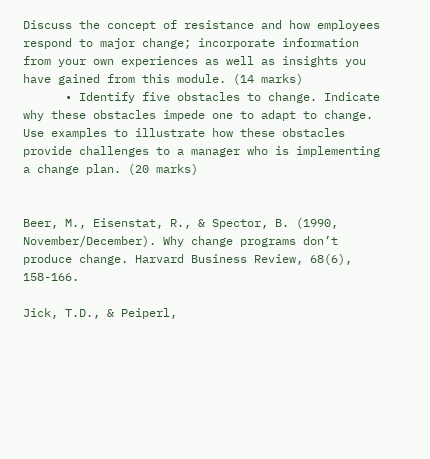Discuss the concept of resistance and how employees respond to major change; incorporate information from your own experiences as well as insights you have gained from this module. (14 marks)
      • Identify five obstacles to change. Indicate why these obstacles impede one to adapt to change. Use examples to illustrate how these obstacles provide challenges to a manager who is implementing a change plan. (20 marks)


Beer, M., Eisenstat, R., & Spector, B. (1990, November/December). Why change programs don’t produce change. Harvard Business Review, 68(6), 158-166.

Jick, T.D., & Peiperl,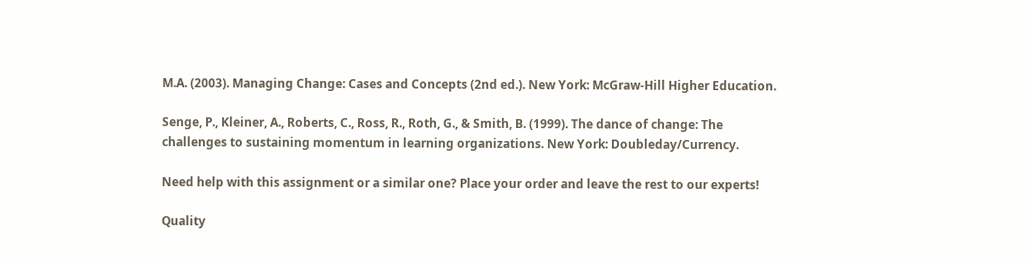M.A. (2003). Managing Change: Cases and Concepts (2nd ed.). New York: McGraw-Hill Higher Education.

Senge, P., Kleiner, A., Roberts, C., Ross, R., Roth, G., & Smith, B. (1999). The dance of change: The challenges to sustaining momentum in learning organizations. New York: Doubleday/Currency.

Need help with this assignment or a similar one? Place your order and leave the rest to our experts!

Quality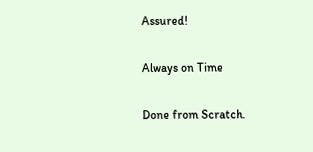Assured!

Always on Time

Done from Scratch.